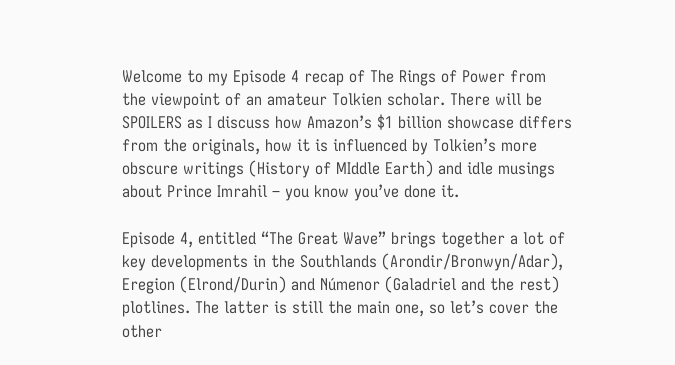Welcome to my Episode 4 recap of The Rings of Power from the viewpoint of an amateur Tolkien scholar. There will be SPOILERS as I discuss how Amazon’s $1 billion showcase differs from the originals, how it is influenced by Tolkien’s more obscure writings (History of MIddle Earth) and idle musings about Prince Imrahil – you know you’ve done it.

Episode 4, entitled “The Great Wave” brings together a lot of key developments in the Southlands (Arondir/Bronwyn/Adar), Eregion (Elrond/Durin) and Númenor (Galadriel and the rest) plotlines. The latter is still the main one, so let’s cover the other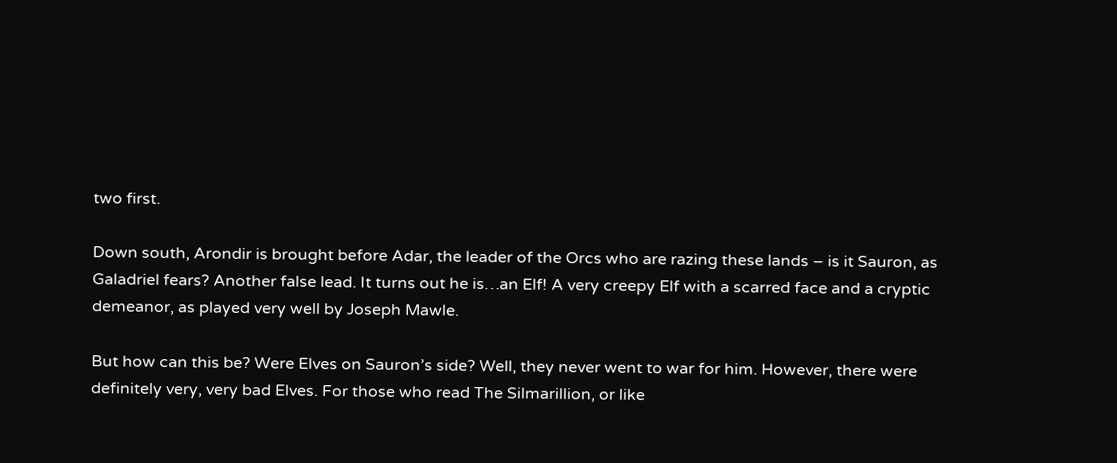two first.

Down south, Arondir is brought before Adar, the leader of the Orcs who are razing these lands – is it Sauron, as Galadriel fears? Another false lead. It turns out he is…an Elf! A very creepy Elf with a scarred face and a cryptic demeanor, as played very well by Joseph Mawle.

But how can this be? Were Elves on Sauron’s side? Well, they never went to war for him. However, there were definitely very, very bad Elves. For those who read The Silmarillion, or like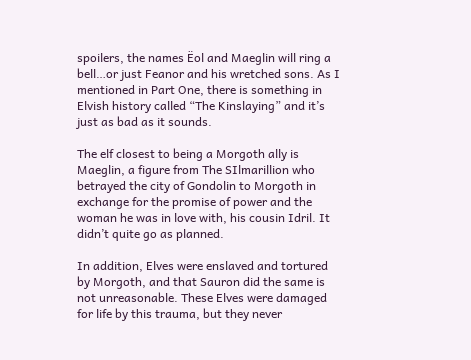spoilers, the names Ëol and Maeglin will ring a bell…or just Feanor and his wretched sons. As I mentioned in Part One, there is something in Elvish history called “The Kinslaying” and it’s just as bad as it sounds.

The elf closest to being a Morgoth ally is Maeglin, a figure from The SIlmarillion who betrayed the city of Gondolin to Morgoth in exchange for the promise of power and the woman he was in love with, his cousin Idril. It didn’t quite go as planned.

In addition, Elves were enslaved and tortured by Morgoth, and that Sauron did the same is not unreasonable. These Elves were damaged for life by this trauma, but they never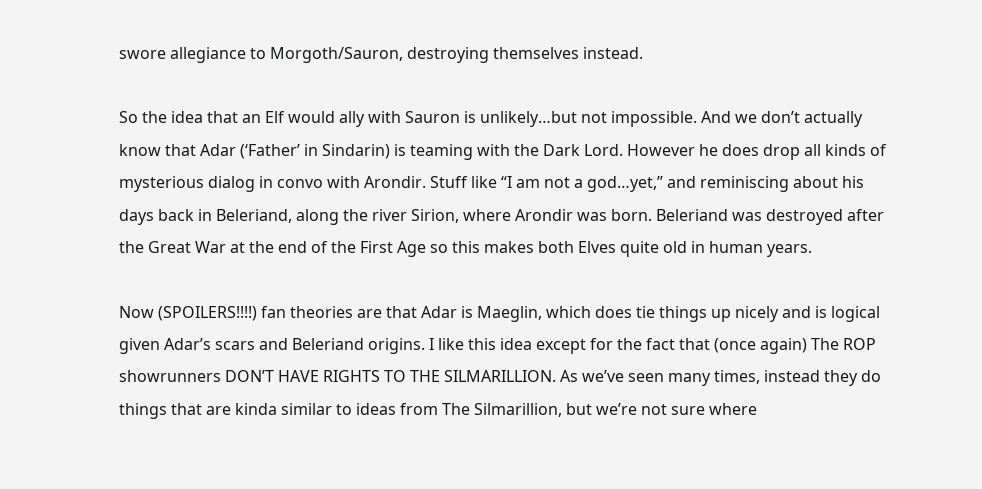swore allegiance to Morgoth/Sauron, destroying themselves instead.

So the idea that an Elf would ally with Sauron is unlikely…but not impossible. And we don’t actually know that Adar (‘Father’ in Sindarin) is teaming with the Dark Lord. However he does drop all kinds of mysterious dialog in convo with Arondir. Stuff like “I am not a god…yet,” and reminiscing about his days back in Beleriand, along the river Sirion, where Arondir was born. Beleriand was destroyed after the Great War at the end of the First Age so this makes both Elves quite old in human years.

Now (SPOILERS!!!!) fan theories are that Adar is Maeglin, which does tie things up nicely and is logical given Adar’s scars and Beleriand origins. I like this idea except for the fact that (once again) The ROP showrunners DON’T HAVE RIGHTS TO THE SILMARILLION. As we’ve seen many times, instead they do things that are kinda similar to ideas from The Silmarillion, but we’re not sure where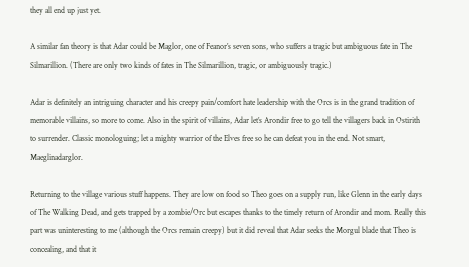they all end up just yet.

A similar fan theory is that Adar could be Maglor, one of Feanor’s seven sons, who suffers a tragic but ambiguous fate in The Silmarillion. (There are only two kinds of fates in The Silmarillion, tragic, or ambiguously tragic.)

Adar is definitely an intriguing character and his creepy pain/comfort hate leadership with the Orcs is in the grand tradition of memorable villains, so more to come. Also in the spirit of villains, Adar let’s Arondir free to go tell the villagers back in Ostirith to surrender. Classic monologuing; let a mighty warrior of the Elves free so he can defeat you in the end. Not smart, Maeglinadarglor.

Returning to the village various stuff happens. They are low on food so Theo goes on a supply run, like Glenn in the early days of The Walking Dead, and gets trapped by a zombie/Orc but escapes thanks to the timely return of Arondir and mom. Really this part was uninteresting to me (although the Orcs remain creepy) but it did reveal that Adar seeks the Morgul blade that Theo is concealing, and that it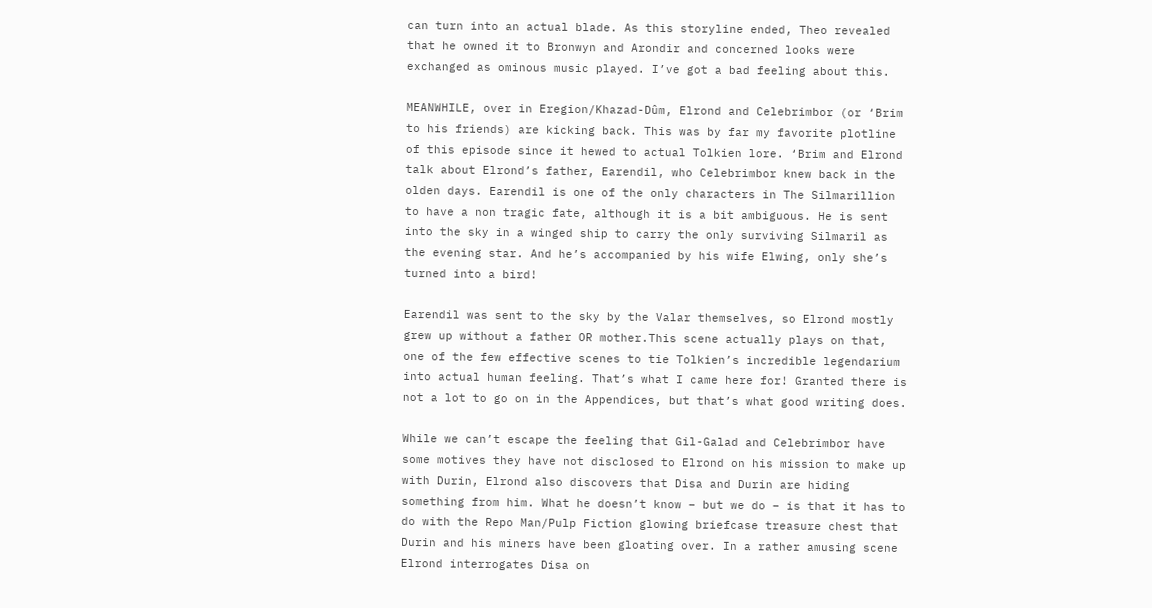can turn into an actual blade. As this storyline ended, Theo revealed that he owned it to Bronwyn and Arondir and concerned looks were exchanged as ominous music played. I’ve got a bad feeling about this.

MEANWHILE, over in Eregion/Khazad-Dûm, Elrond and Celebrimbor (or ‘Brim to his friends) are kicking back. This was by far my favorite plotline of this episode since it hewed to actual Tolkien lore. ‘Brim and Elrond talk about Elrond’s father, Earendil, who Celebrimbor knew back in the olden days. Earendil is one of the only characters in The Silmarillion to have a non tragic fate, although it is a bit ambiguous. He is sent into the sky in a winged ship to carry the only surviving Silmaril as the evening star. And he’s accompanied by his wife Elwing, only she’s turned into a bird!

Earendil was sent to the sky by the Valar themselves, so Elrond mostly grew up without a father OR mother.This scene actually plays on that, one of the few effective scenes to tie Tolkien’s incredible legendarium into actual human feeling. That’s what I came here for! Granted there is not a lot to go on in the Appendices, but that’s what good writing does.

While we can’t escape the feeling that Gil-Galad and Celebrimbor have some motives they have not disclosed to Elrond on his mission to make up with Durin, Elrond also discovers that Disa and Durin are hiding something from him. What he doesn’t know – but we do – is that it has to do with the Repo Man/Pulp Fiction glowing briefcase treasure chest that Durin and his miners have been gloating over. In a rather amusing scene Elrond interrogates Disa on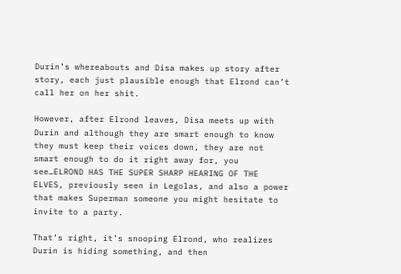Durin’s whereabouts and Disa makes up story after story, each just plausible enough that Elrond can’t call her on her shit.

However, after Elrond leaves, Disa meets up with Durin and although they are smart enough to know they must keep their voices down, they are not smart enough to do it right away for, you see…ELROND HAS THE SUPER SHARP HEARING OF THE ELVES, previously seen in Legolas, and also a power that makes Superman someone you might hesitate to invite to a party.

That’s right, it’s snooping Elrond, who realizes Durin is hiding something, and then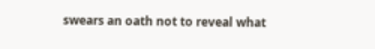swears an oath not to reveal what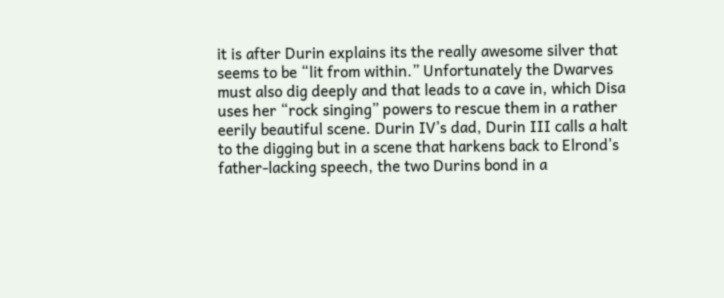it is after Durin explains its the really awesome silver that seems to be “lit from within.” Unfortunately the Dwarves must also dig deeply and that leads to a cave in, which Disa uses her “rock singing” powers to rescue them in a rather eerily beautiful scene. Durin IV’s dad, Durin III calls a halt to the digging but in a scene that harkens back to Elrond’s father-lacking speech, the two Durins bond in a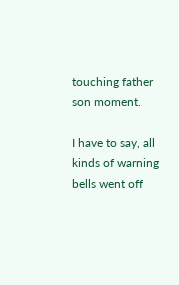touching father son moment.

I have to say, all kinds of warning bells went off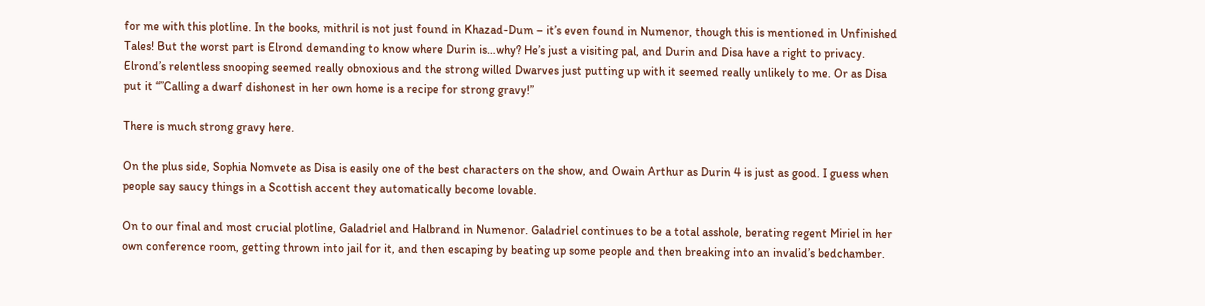for me with this plotline. In the books, mithril is not just found in Khazad-Dum – it’s even found in Numenor, though this is mentioned in Unfinished Tales! But the worst part is Elrond demanding to know where Durin is…why? He’s just a visiting pal, and Durin and Disa have a right to privacy. Elrond’s relentless snooping seemed really obnoxious and the strong willed Dwarves just putting up with it seemed really unlikely to me. Or as Disa put it “”Calling a dwarf dishonest in her own home is a recipe for strong gravy!”

There is much strong gravy here.

On the plus side, Sophia Nomvete as Disa is easily one of the best characters on the show, and Owain Arthur as Durin 4 is just as good. I guess when people say saucy things in a Scottish accent they automatically become lovable.

On to our final and most crucial plotline, Galadriel and Halbrand in Numenor. Galadriel continues to be a total asshole, berating regent Miriel in her own conference room, getting thrown into jail for it, and then escaping by beating up some people and then breaking into an invalid’s bedchamber.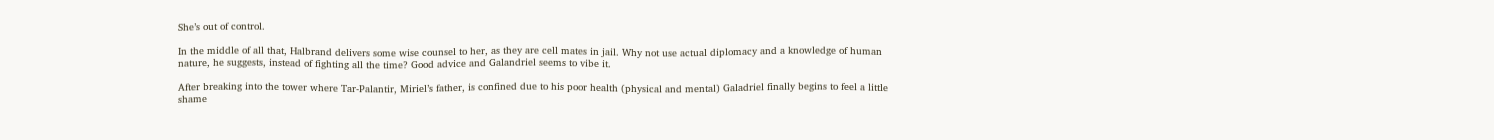She’s out of control.

In the middle of all that, Halbrand delivers some wise counsel to her, as they are cell mates in jail. Why not use actual diplomacy and a knowledge of human nature, he suggests, instead of fighting all the time? Good advice and Galandriel seems to vibe it.

After breaking into the tower where Tar-Palantir, Miriel’s father, is confined due to his poor health (physical and mental) Galadriel finally begins to feel a little shame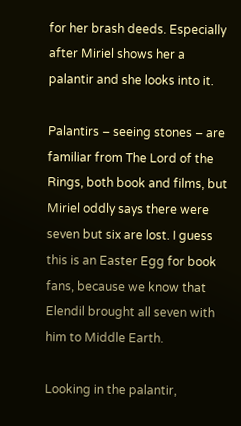for her brash deeds. Especially after Miriel shows her a palantir and she looks into it.

Palantirs – seeing stones – are familiar from The Lord of the Rings, both book and films, but Miriel oddly says there were seven but six are lost. I guess this is an Easter Egg for book fans, because we know that Elendil brought all seven with him to Middle Earth.

Looking in the palantir,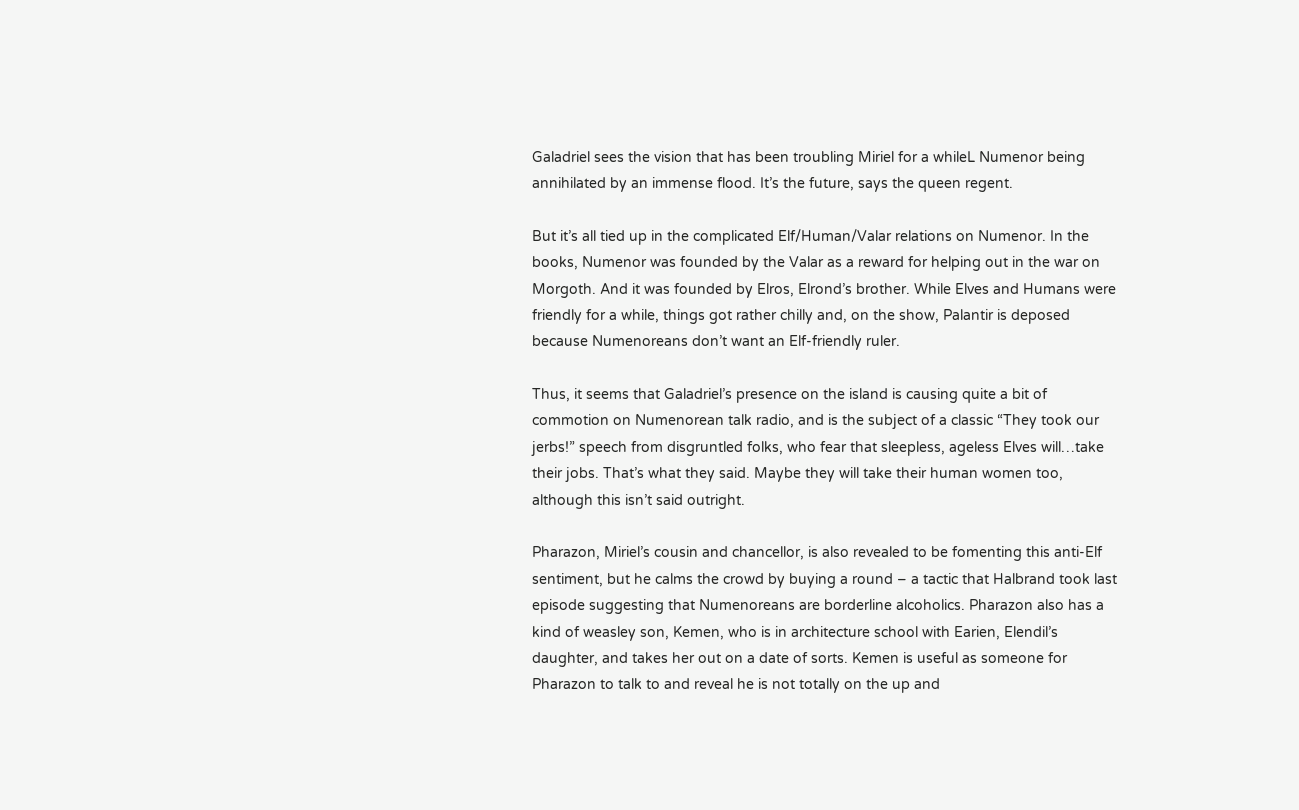Galadriel sees the vision that has been troubling Miriel for a whileL Numenor being annihilated by an immense flood. It’s the future, says the queen regent.

But it’s all tied up in the complicated Elf/Human/Valar relations on Numenor. In the books, Numenor was founded by the Valar as a reward for helping out in the war on Morgoth. And it was founded by Elros, Elrond’s brother. While Elves and Humans were friendly for a while, things got rather chilly and, on the show, Palantir is deposed because Numenoreans don’t want an Elf-friendly ruler.

Thus, it seems that Galadriel’s presence on the island is causing quite a bit of commotion on Numenorean talk radio, and is the subject of a classic “They took our jerbs!” speech from disgruntled folks, who fear that sleepless, ageless Elves will…take their jobs. That’s what they said. Maybe they will take their human women too, although this isn’t said outright.

Pharazon, Miriel’s cousin and chancellor, is also revealed to be fomenting this anti-Elf sentiment, but he calms the crowd by buying a round – a tactic that Halbrand took last episode suggesting that Numenoreans are borderline alcoholics. Pharazon also has a kind of weasley son, Kemen, who is in architecture school with Earien, Elendil’s daughter, and takes her out on a date of sorts. Kemen is useful as someone for Pharazon to talk to and reveal he is not totally on the up and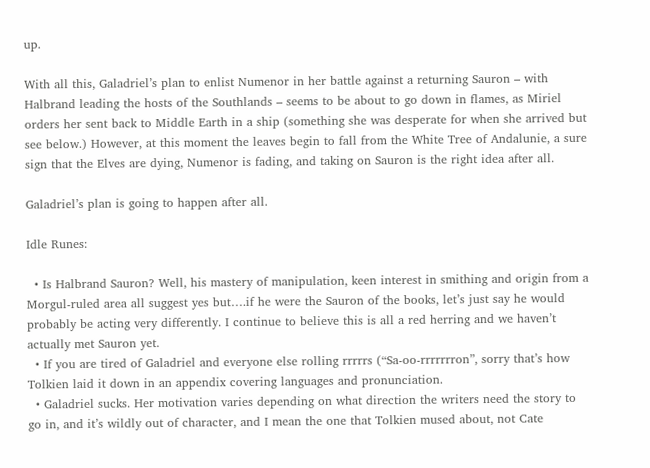up.

With all this, Galadriel’s plan to enlist Numenor in her battle against a returning Sauron – with Halbrand leading the hosts of the Southlands – seems to be about to go down in flames, as Miriel orders her sent back to Middle Earth in a ship (something she was desperate for when she arrived but see below.) However, at this moment the leaves begin to fall from the White Tree of Andalunie, a sure sign that the Elves are dying, Numenor is fading, and taking on Sauron is the right idea after all.

Galadriel’s plan is going to happen after all.

Idle Runes:

  • Is Halbrand Sauron? Well, his mastery of manipulation, keen interest in smithing and origin from a Morgul-ruled area all suggest yes but….if he were the Sauron of the books, let’s just say he would probably be acting very differently. I continue to believe this is all a red herring and we haven’t actually met Sauron yet.
  • If you are tired of Galadriel and everyone else rolling rrrrrs (“Sa-oo-rrrrrrron”, sorry that’s how Tolkien laid it down in an appendix covering languages and pronunciation.
  • Galadriel sucks. Her motivation varies depending on what direction the writers need the story to go in, and it’s wildly out of character, and I mean the one that Tolkien mused about, not Cate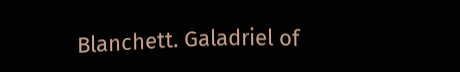Blanchett. Galadriel of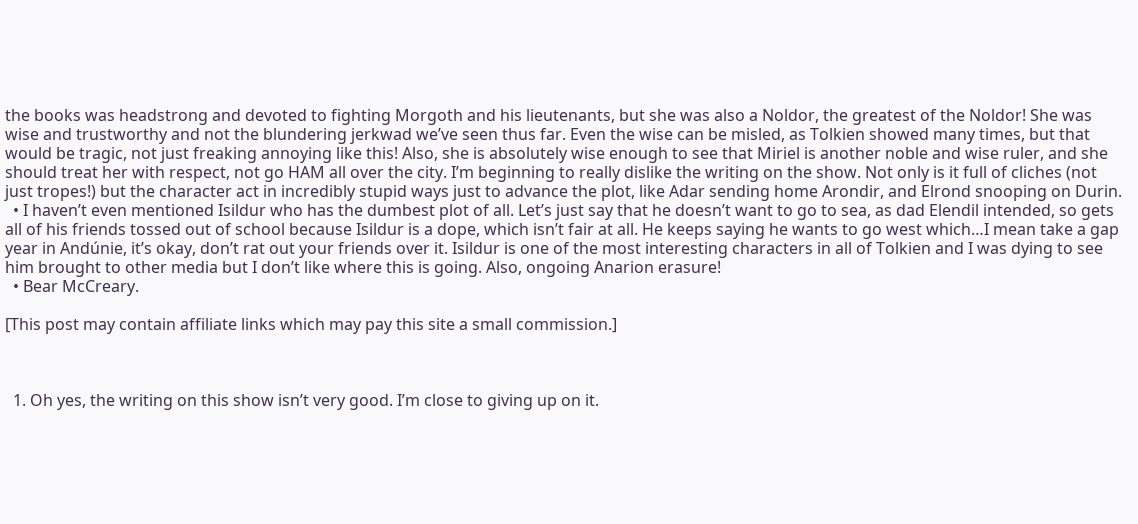the books was headstrong and devoted to fighting Morgoth and his lieutenants, but she was also a Noldor, the greatest of the Noldor! She was wise and trustworthy and not the blundering jerkwad we’ve seen thus far. Even the wise can be misled, as Tolkien showed many times, but that would be tragic, not just freaking annoying like this! Also, she is absolutely wise enough to see that Miriel is another noble and wise ruler, and she should treat her with respect, not go HAM all over the city. I’m beginning to really dislike the writing on the show. Not only is it full of cliches (not just tropes!) but the character act in incredibly stupid ways just to advance the plot, like Adar sending home Arondir, and Elrond snooping on Durin.
  • I haven’t even mentioned Isildur who has the dumbest plot of all. Let’s just say that he doesn’t want to go to sea, as dad Elendil intended, so gets all of his friends tossed out of school because Isildur is a dope, which isn’t fair at all. He keeps saying he wants to go west which…I mean take a gap year in Andúnie, it’s okay, don’t rat out your friends over it. Isildur is one of the most interesting characters in all of Tolkien and I was dying to see him brought to other media but I don’t like where this is going. Also, ongoing Anarion erasure!
  • Bear McCreary.

[This post may contain affiliate links which may pay this site a small commission.]



  1. Oh yes, the writing on this show isn’t very good. I’m close to giving up on it.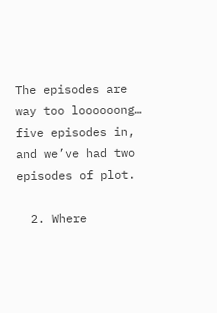The episodes are way too loooooong… five episodes in, and we’ve had two episodes of plot.

  2. Where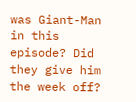was Giant-Man in this episode? Did they give him the week off?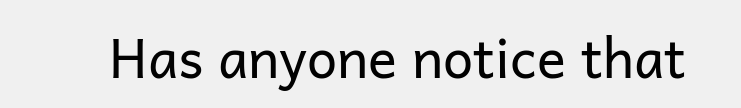Has anyone notice that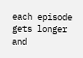each episode gets longer and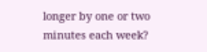longer by one or two minutes each week?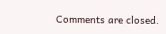Comments are closed.